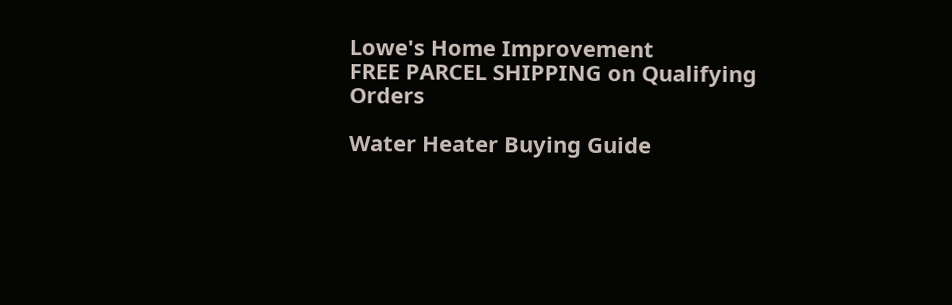Lowe's Home Improvement
FREE PARCEL SHIPPING on Qualifying Orders

Water Heater Buying Guide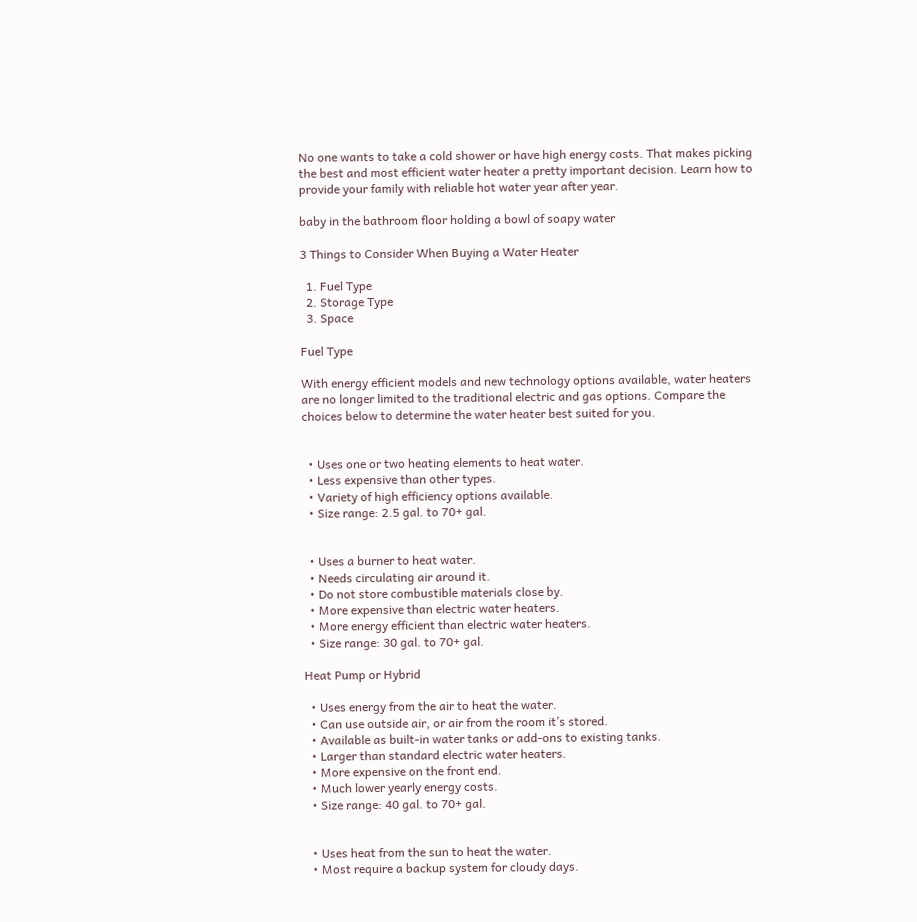No one wants to take a cold shower or have high energy costs. That makes picking the best and most efficient water heater a pretty important decision. Learn how to provide your family with reliable hot water year after year.

baby in the bathroom floor holding a bowl of soapy water

3 Things to Consider When Buying a Water Heater

  1. Fuel Type
  2. Storage Type
  3. Space

Fuel Type

With energy efficient models and new technology options available, water heaters are no longer limited to the traditional electric and gas options. Compare the choices below to determine the water heater best suited for you.


  • Uses one or two heating elements to heat water.
  • Less expensive than other types.
  • Variety of high efficiency options available.
  • Size range: 2.5 gal. to 70+ gal.


  • Uses a burner to heat water.
  • Needs circulating air around it.
  • Do not store combustible materials close by.
  • More expensive than electric water heaters.
  • More energy efficient than electric water heaters.
  • Size range: 30 gal. to 70+ gal.

Heat Pump or Hybrid

  • Uses energy from the air to heat the water.
  • Can use outside air, or air from the room it’s stored.
  • Available as built-in water tanks or add-ons to existing tanks.
  • Larger than standard electric water heaters.
  • More expensive on the front end.
  • Much lower yearly energy costs.
  • Size range: 40 gal. to 70+ gal.


  • Uses heat from the sun to heat the water.
  • Most require a backup system for cloudy days.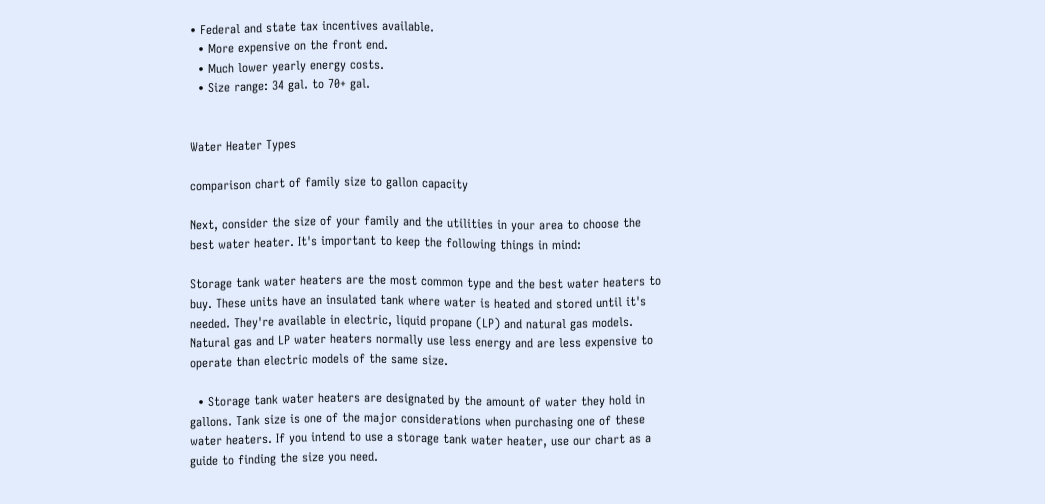• Federal and state tax incentives available.
  • More expensive on the front end.
  • Much lower yearly energy costs.
  • Size range: 34 gal. to 70+ gal.


Water Heater Types

comparison chart of family size to gallon capacity

Next, consider the size of your family and the utilities in your area to choose the best water heater. It's important to keep the following things in mind:

Storage tank water heaters are the most common type and the best water heaters to buy. These units have an insulated tank where water is heated and stored until it's needed. They're available in electric, liquid propane (LP) and natural gas models. Natural gas and LP water heaters normally use less energy and are less expensive to operate than electric models of the same size.

  • Storage tank water heaters are designated by the amount of water they hold in gallons. Tank size is one of the major considerations when purchasing one of these water heaters. If you intend to use a storage tank water heater, use our chart as a guide to finding the size you need.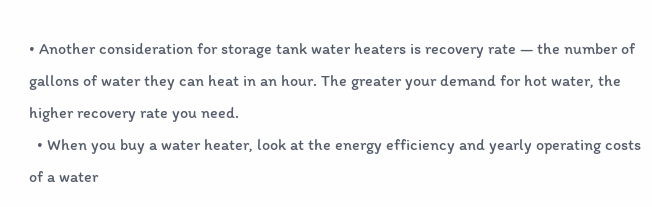• Another consideration for storage tank water heaters is recovery rate — the number of gallons of water they can heat in an hour. The greater your demand for hot water, the higher recovery rate you need.
  • When you buy a water heater, look at the energy efficiency and yearly operating costs of a water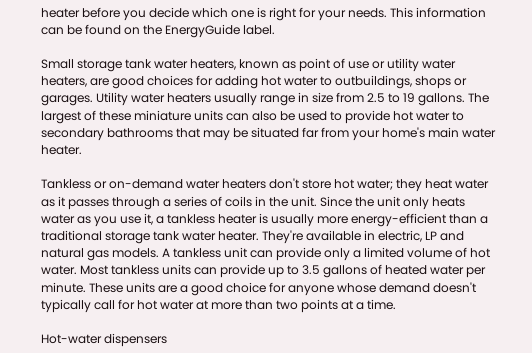heater before you decide which one is right for your needs. This information can be found on the EnergyGuide label.

Small storage tank water heaters, known as point of use or utility water heaters, are good choices for adding hot water to outbuildings, shops or garages. Utility water heaters usually range in size from 2.5 to 19 gallons. The largest of these miniature units can also be used to provide hot water to secondary bathrooms that may be situated far from your home's main water heater.

Tankless or on-demand water heaters don't store hot water; they heat water as it passes through a series of coils in the unit. Since the unit only heats water as you use it, a tankless heater is usually more energy-efficient than a traditional storage tank water heater. They're available in electric, LP and natural gas models. A tankless unit can provide only a limited volume of hot water. Most tankless units can provide up to 3.5 gallons of heated water per minute. These units are a good choice for anyone whose demand doesn't typically call for hot water at more than two points at a time.

Hot-water dispensers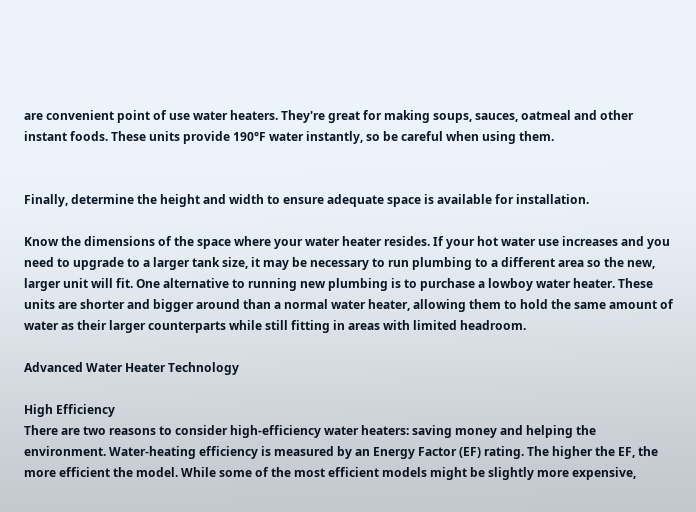are convenient point of use water heaters. They're great for making soups, sauces, oatmeal and other instant foods. These units provide 190°F water instantly, so be careful when using them.


Finally, determine the height and width to ensure adequate space is available for installation.

Know the dimensions of the space where your water heater resides. If your hot water use increases and you need to upgrade to a larger tank size, it may be necessary to run plumbing to a different area so the new, larger unit will fit. One alternative to running new plumbing is to purchase a lowboy water heater. These units are shorter and bigger around than a normal water heater, allowing them to hold the same amount of water as their larger counterparts while still fitting in areas with limited headroom.

Advanced Water Heater Technology

High Efficiency
There are two reasons to consider high-efficiency water heaters: saving money and helping the environment. Water-heating efficiency is measured by an Energy Factor (EF) rating. The higher the EF, the more efficient the model. While some of the most efficient models might be slightly more expensive,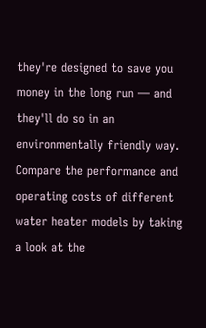they're designed to save you money in the long run — and they'll do so in an environmentally friendly way. Compare the performance and operating costs of different water heater models by taking a look at the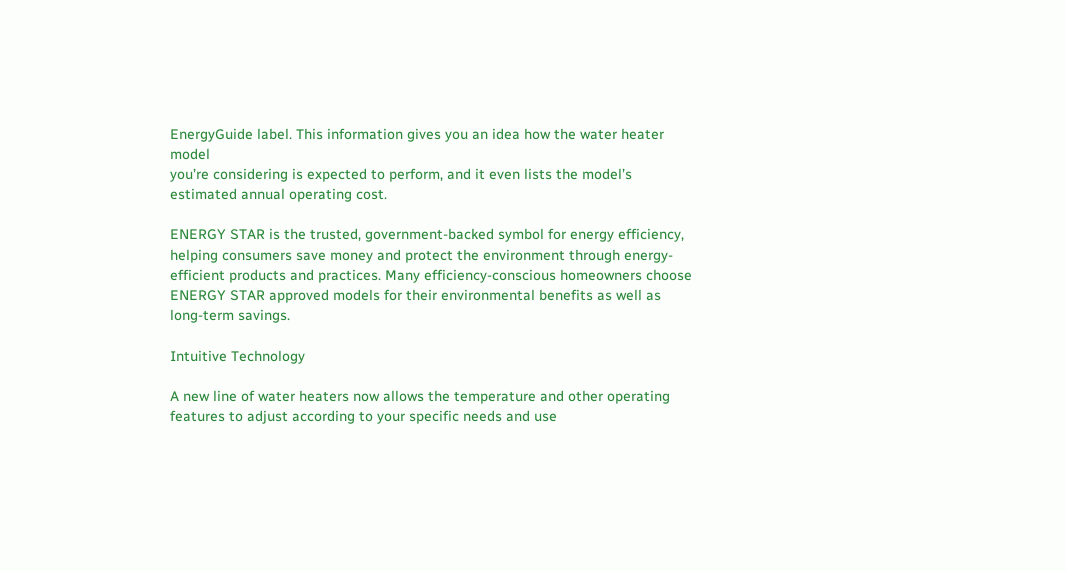EnergyGuide label. This information gives you an idea how the water heater model
you’re considering is expected to perform, and it even lists the model’s estimated annual operating cost.

ENERGY STAR is the trusted, government-backed symbol for energy efficiency, helping consumers save money and protect the environment through energy-efficient products and practices. Many efficiency-conscious homeowners choose ENERGY STAR approved models for their environmental benefits as well as long-term savings.

Intuitive Technology

A new line of water heaters now allows the temperature and other operating features to adjust according to your specific needs and use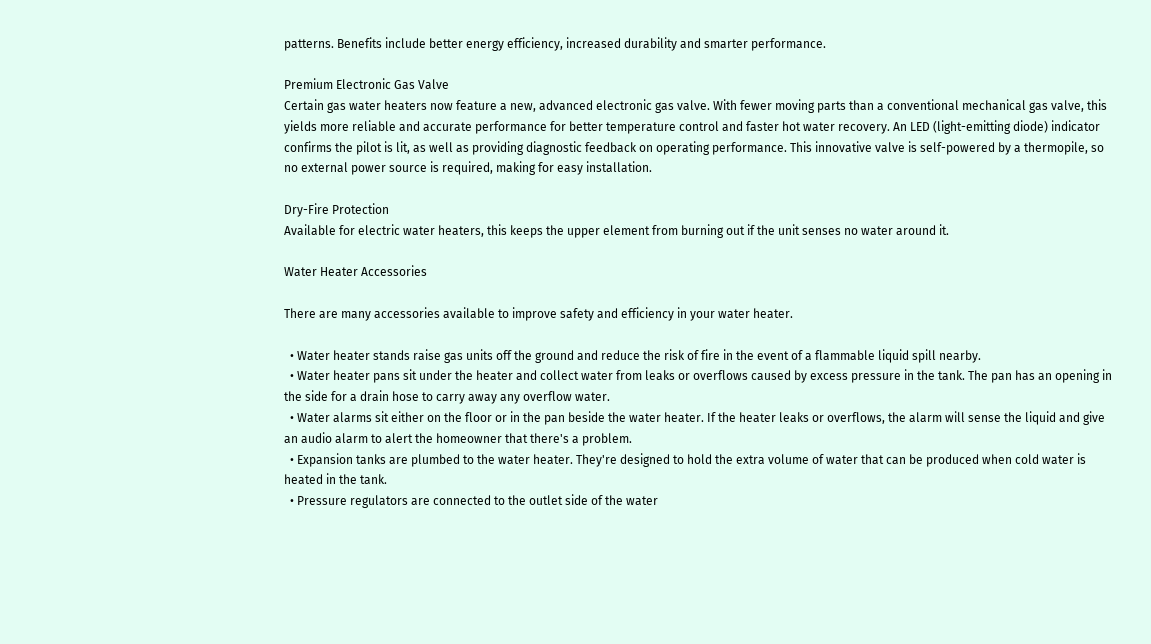patterns. Benefits include better energy efficiency, increased durability and smarter performance.

Premium Electronic Gas Valve
Certain gas water heaters now feature a new, advanced electronic gas valve. With fewer moving parts than a conventional mechanical gas valve, this yields more reliable and accurate performance for better temperature control and faster hot water recovery. An LED (light-emitting diode) indicator confirms the pilot is lit, as well as providing diagnostic feedback on operating performance. This innovative valve is self-powered by a thermopile, so no external power source is required, making for easy installation.

Dry-Fire Protection
Available for electric water heaters, this keeps the upper element from burning out if the unit senses no water around it.

Water Heater Accessories

There are many accessories available to improve safety and efficiency in your water heater.

  • Water heater stands raise gas units off the ground and reduce the risk of fire in the event of a flammable liquid spill nearby.
  • Water heater pans sit under the heater and collect water from leaks or overflows caused by excess pressure in the tank. The pan has an opening in the side for a drain hose to carry away any overflow water.
  • Water alarms sit either on the floor or in the pan beside the water heater. If the heater leaks or overflows, the alarm will sense the liquid and give an audio alarm to alert the homeowner that there's a problem.
  • Expansion tanks are plumbed to the water heater. They're designed to hold the extra volume of water that can be produced when cold water is heated in the tank.
  • Pressure regulators are connected to the outlet side of the water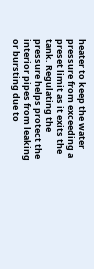heater to keep the water pressure from exceeding a preset limit as it exits the tank. Regulating the pressure helps protect the interior pipes from leaking or bursting due to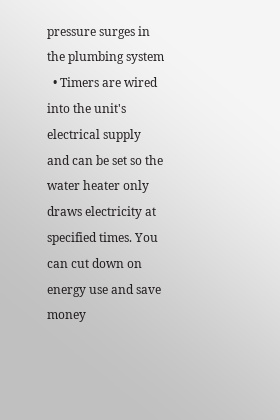pressure surges in the plumbing system
  • Timers are wired into the unit's electrical supply and can be set so the water heater only draws electricity at specified times. You can cut down on energy use and save money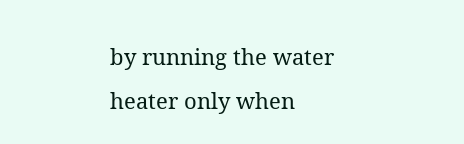by running the water heater only when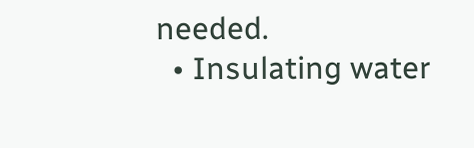needed.
  • Insulating water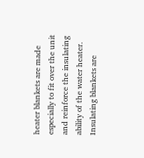heater blankets are made especially to fit over the unit and reinforce the insulating ability of the water heater. Insulating blankets are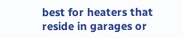best for heaters that reside in garages or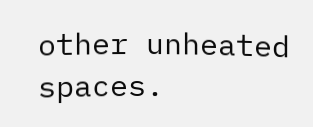other unheated spaces.